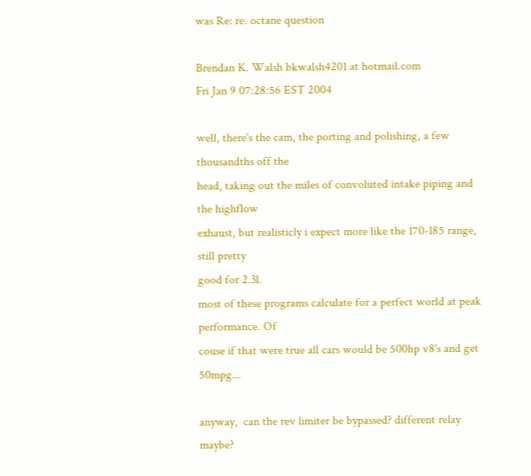was Re: re. octane question

Brendan K. Walsh bkwalsh4201 at hotmail.com
Fri Jan 9 07:28:56 EST 2004

well, there's the cam, the porting and polishing, a few thousandths off the
head, taking out the miles of convoluted intake piping and the highflow
exhaust, but realisticly i expect more like the 170-185 range, still pretty
good for 2.3l.
most of these programs calculate for a perfect world at peak performance. Of
couse if that were true all cars would be 500hp v8's and get 50mpg...

anyway,  can the rev limiter be bypassed? different relay maybe?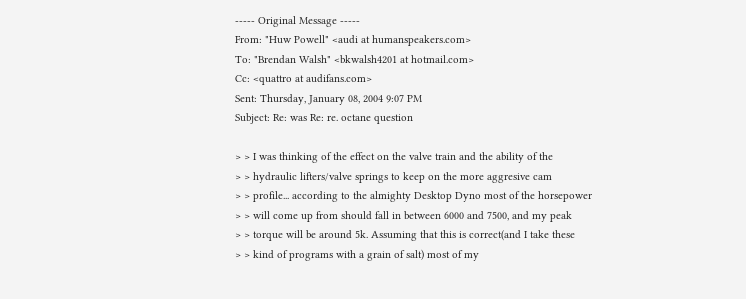----- Original Message -----
From: "Huw Powell" <audi at humanspeakers.com>
To: "Brendan Walsh" <bkwalsh4201 at hotmail.com>
Cc: <quattro at audifans.com>
Sent: Thursday, January 08, 2004 9:07 PM
Subject: Re: was Re: re. octane question

> > I was thinking of the effect on the valve train and the ability of the
> > hydraulic lifters/valve springs to keep on the more aggresive cam
> > profile... according to the almighty Desktop Dyno most of the horsepower
> > will come up from should fall in between 6000 and 7500, and my peak
> > torque will be around 5k. Assuming that this is correct(and I take these
> > kind of programs with a grain of salt) most of my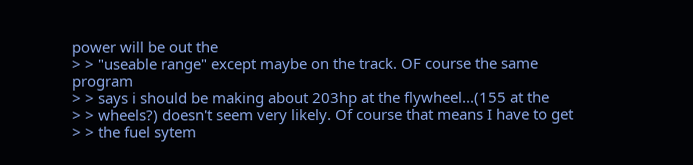power will be out the
> > "useable range" except maybe on the track. OF course the same program
> > says i should be making about 203hp at the flywheel...(155 at the
> > wheels?) doesn't seem very likely. Of course that means I have to get
> > the fuel sytem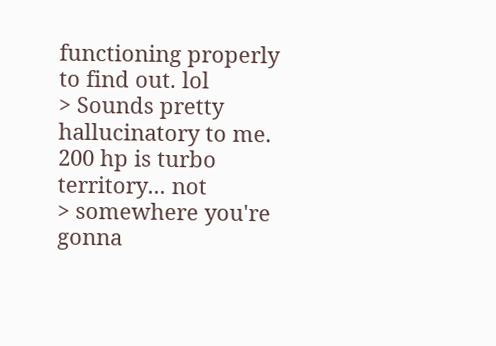functioning properly to find out. lol
> Sounds pretty hallucinatory to me.  200 hp is turbo territory... not
> somewhere you're gonna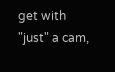get with "just" a cam,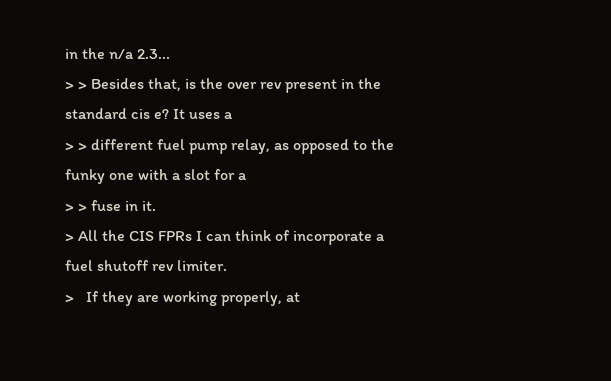in the n/a 2.3...
> > Besides that, is the over rev present in the standard cis e? It uses a
> > different fuel pump relay, as opposed to the funky one with a slot for a
> > fuse in it.
> All the CIS FPRs I can think of incorporate a fuel shutoff rev limiter.
>   If they are working properly, at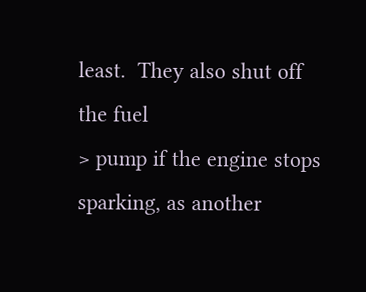least.  They also shut off the fuel
> pump if the engine stops sparking, as another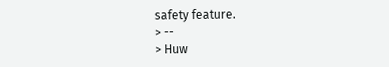safety feature.
> --
> Huw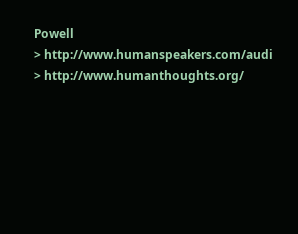Powell
> http://www.humanspeakers.com/audi
> http://www.humanthoughts.org/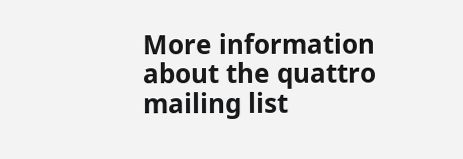More information about the quattro mailing list